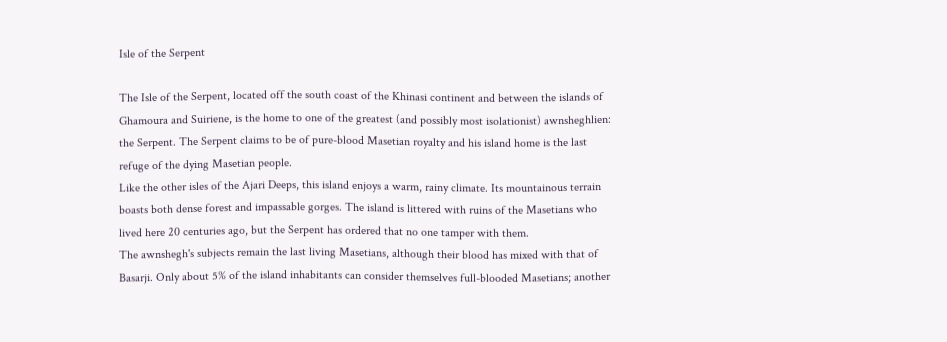Isle of the Serpent

The Isle of the Serpent, located off the south coast of the Khinasi continent and between the islands of Ghamoura and Suiriene, is the home to one of the greatest (and possibly most isolationist) awnsheghlien: the Serpent. The Serpent claims to be of pure-blood Masetian royalty and his island home is the last refuge of the dying Masetian people.
Like the other isles of the Ajari Deeps, this island enjoys a warm, rainy climate. Its mountainous terrain boasts both dense forest and impassable gorges. The island is littered with ruins of the Masetians who lived here 20 centuries ago, but the Serpent has ordered that no one tamper with them.
The awnshegh's subjects remain the last living Masetians, although their blood has mixed with that of Basarji. Only about 5% of the island inhabitants can consider themselves full-blooded Masetians; another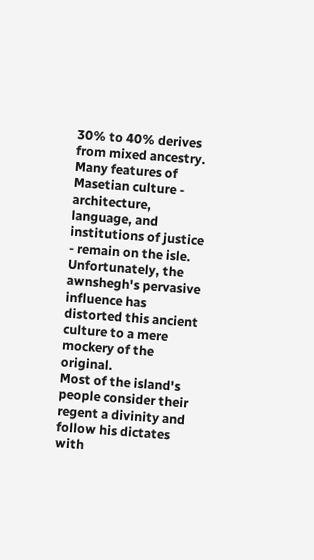30% to 40% derives from mixed ancestry. Many features of Masetian culture - architecture, language, and institutions of justice - remain on the isle. Unfortunately, the awnshegh's pervasive influence has distorted this ancient culture to a mere mockery of the original.
Most of the island's people consider their regent a divinity and follow his dictates with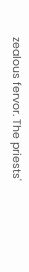zealous fervor. The priests'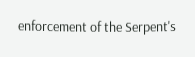enforcement of the Serpent's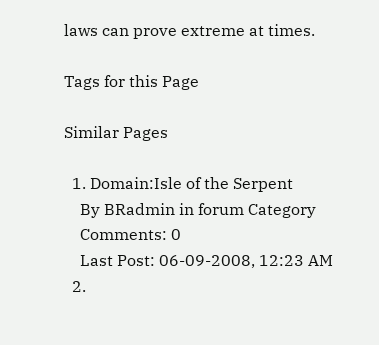laws can prove extreme at times.

Tags for this Page

Similar Pages

  1. Domain:Isle of the Serpent
    By BRadmin in forum Category
    Comments: 0
    Last Post: 06-09-2008, 12:23 AM
  2.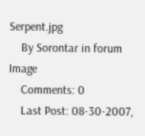Serpent.jpg
    By Sorontar in forum Image
    Comments: 0
    Last Post: 08-30-2007,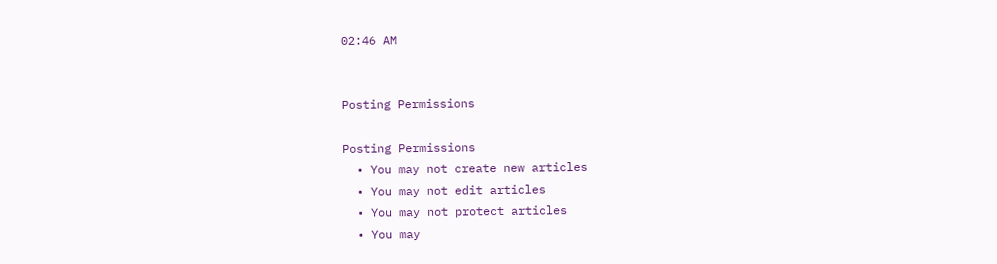02:46 AM


Posting Permissions

Posting Permissions
  • You may not create new articles
  • You may not edit articles
  • You may not protect articles
  • You may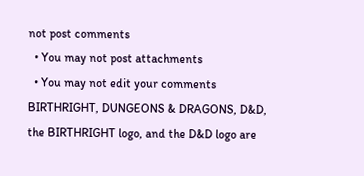not post comments
  • You may not post attachments
  • You may not edit your comments
BIRTHRIGHT, DUNGEONS & DRAGONS, D&D, the BIRTHRIGHT logo, and the D&D logo are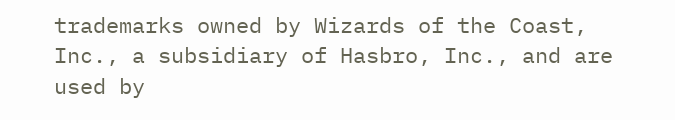trademarks owned by Wizards of the Coast, Inc., a subsidiary of Hasbro, Inc., and are used by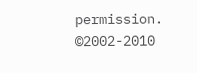permission. ©2002-2010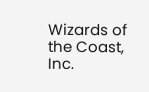Wizards of the Coast, Inc.